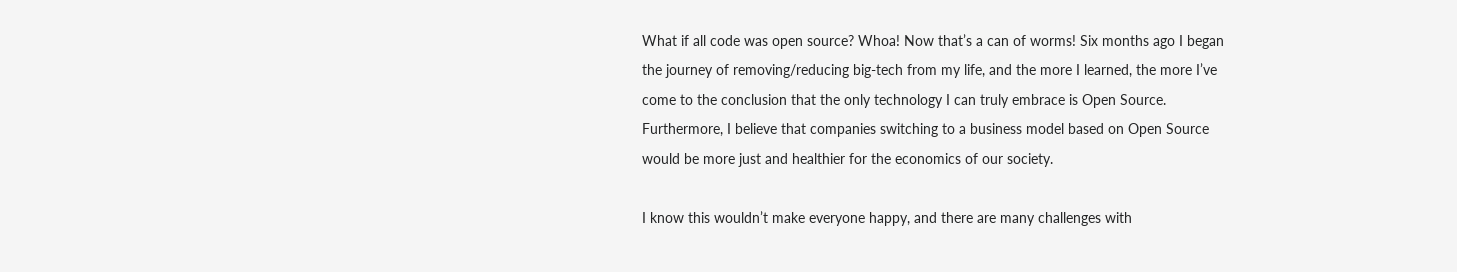What if all code was open source? Whoa! Now that’s a can of worms! Six months ago I began the journey of removing/reducing big-tech from my life, and the more I learned, the more I’ve come to the conclusion that the only technology I can truly embrace is Open Source. Furthermore, I believe that companies switching to a business model based on Open Source would be more just and healthier for the economics of our society.

I know this wouldn’t make everyone happy, and there are many challenges with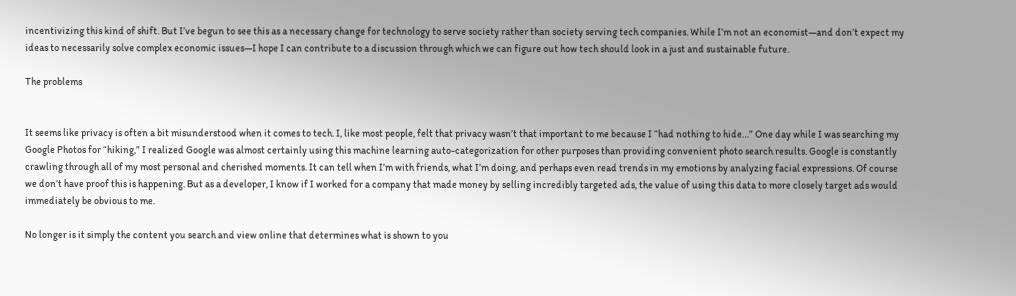incentivizing this kind of shift. But I’ve begun to see this as a necessary change for technology to serve society rather than society serving tech companies. While I’m not an economist—and don’t expect my ideas to necessarily solve complex economic issues—I hope I can contribute to a discussion through which we can figure out how tech should look in a just and sustainable future.

The problems


It seems like privacy is often a bit misunderstood when it comes to tech. I, like most people, felt that privacy wasn’t that important to me because I “had nothing to hide…” One day while I was searching my Google Photos for “hiking,” I realized Google was almost certainly using this machine learning auto-categorization for other purposes than providing convenient photo search results. Google is constantly crawling through all of my most personal and cherished moments. It can tell when I’m with friends, what I’m doing, and perhaps even read trends in my emotions by analyzing facial expressions. Of course we don’t have proof this is happening. But as a developer, I know if I worked for a company that made money by selling incredibly targeted ads, the value of using this data to more closely target ads would immediately be obvious to me.

No longer is it simply the content you search and view online that determines what is shown to you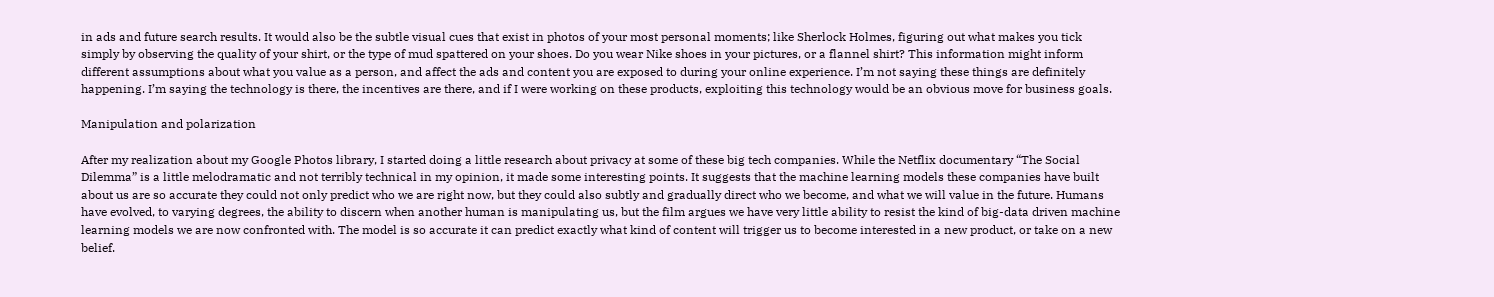in ads and future search results. It would also be the subtle visual cues that exist in photos of your most personal moments; like Sherlock Holmes, figuring out what makes you tick simply by observing the quality of your shirt, or the type of mud spattered on your shoes. Do you wear Nike shoes in your pictures, or a flannel shirt? This information might inform different assumptions about what you value as a person, and affect the ads and content you are exposed to during your online experience. I’m not saying these things are definitely happening. I’m saying the technology is there, the incentives are there, and if I were working on these products, exploiting this technology would be an obvious move for business goals.

Manipulation and polarization

After my realization about my Google Photos library, I started doing a little research about privacy at some of these big tech companies. While the Netflix documentary “The Social Dilemma” is a little melodramatic and not terribly technical in my opinion, it made some interesting points. It suggests that the machine learning models these companies have built about us are so accurate they could not only predict who we are right now, but they could also subtly and gradually direct who we become, and what we will value in the future. Humans have evolved, to varying degrees, the ability to discern when another human is manipulating us, but the film argues we have very little ability to resist the kind of big-data driven machine learning models we are now confronted with. The model is so accurate it can predict exactly what kind of content will trigger us to become interested in a new product, or take on a new belief.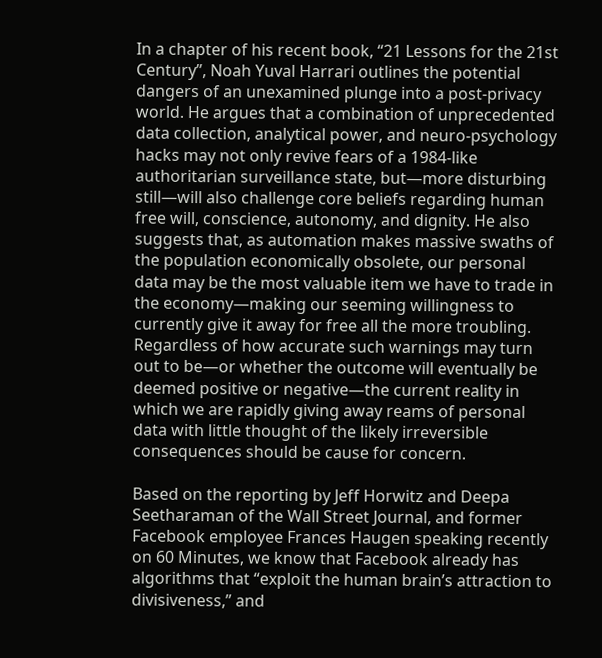In a chapter of his recent book, “21 Lessons for the 21st Century”, Noah Yuval Harrari outlines the potential dangers of an unexamined plunge into a post-privacy world. He argues that a combination of unprecedented data collection, analytical power, and neuro-psychology hacks may not only revive fears of a 1984-like authoritarian surveillance state, but—more disturbing still—will also challenge core beliefs regarding human free will, conscience, autonomy, and dignity. He also suggests that, as automation makes massive swaths of the population economically obsolete, our personal data may be the most valuable item we have to trade in the economy—making our seeming willingness to currently give it away for free all the more troubling. Regardless of how accurate such warnings may turn out to be—or whether the outcome will eventually be deemed positive or negative—the current reality in which we are rapidly giving away reams of personal data with little thought of the likely irreversible consequences should be cause for concern.

Based on the reporting by Jeff Horwitz and Deepa Seetharaman of the Wall Street Journal, and former Facebook employee Frances Haugen speaking recently on 60 Minutes, we know that Facebook already has algorithms that “exploit the human brain’s attraction to divisiveness,” and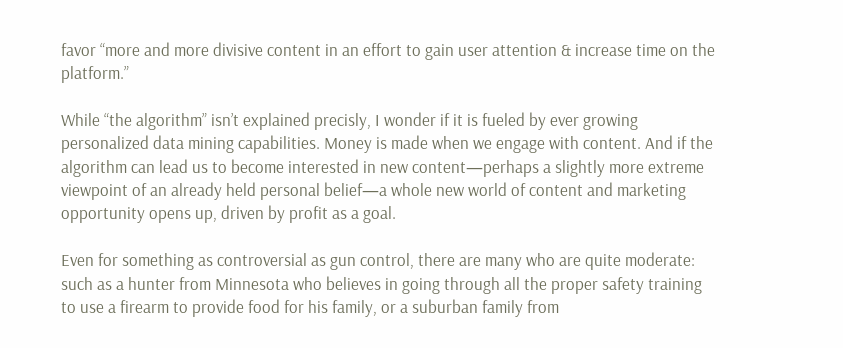favor “more and more divisive content in an effort to gain user attention & increase time on the platform.”

While “the algorithm” isn’t explained precisly, I wonder if it is fueled by ever growing personalized data mining capabilities. Money is made when we engage with content. And if the algorithm can lead us to become interested in new content—perhaps a slightly more extreme viewpoint of an already held personal belief—a whole new world of content and marketing opportunity opens up, driven by profit as a goal.

Even for something as controversial as gun control, there are many who are quite moderate: such as a hunter from Minnesota who believes in going through all the proper safety training to use a firearm to provide food for his family, or a suburban family from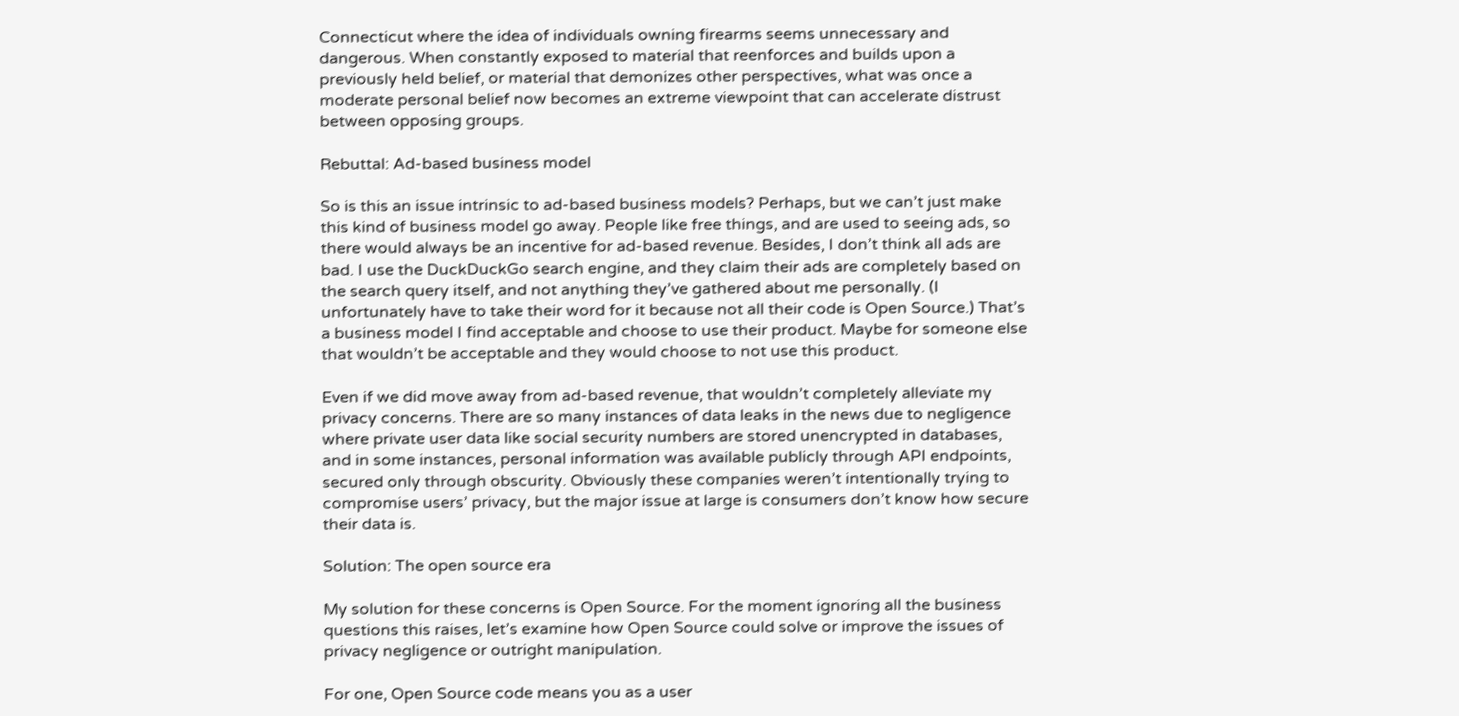Connecticut where the idea of individuals owning firearms seems unnecessary and dangerous. When constantly exposed to material that reenforces and builds upon a previously held belief, or material that demonizes other perspectives, what was once a moderate personal belief now becomes an extreme viewpoint that can accelerate distrust between opposing groups.

Rebuttal: Ad-based business model

So is this an issue intrinsic to ad-based business models? Perhaps, but we can’t just make this kind of business model go away. People like free things, and are used to seeing ads, so there would always be an incentive for ad-based revenue. Besides, I don’t think all ads are bad. I use the DuckDuckGo search engine, and they claim their ads are completely based on the search query itself, and not anything they’ve gathered about me personally. (I unfortunately have to take their word for it because not all their code is Open Source.) That’s a business model I find acceptable and choose to use their product. Maybe for someone else that wouldn’t be acceptable and they would choose to not use this product.

Even if we did move away from ad-based revenue, that wouldn’t completely alleviate my privacy concerns. There are so many instances of data leaks in the news due to negligence where private user data like social security numbers are stored unencrypted in databases, and in some instances, personal information was available publicly through API endpoints, secured only through obscurity. Obviously these companies weren’t intentionally trying to compromise users’ privacy, but the major issue at large is consumers don’t know how secure their data is.

Solution: The open source era

My solution for these concerns is Open Source. For the moment ignoring all the business questions this raises, let’s examine how Open Source could solve or improve the issues of privacy negligence or outright manipulation.

For one, Open Source code means you as a user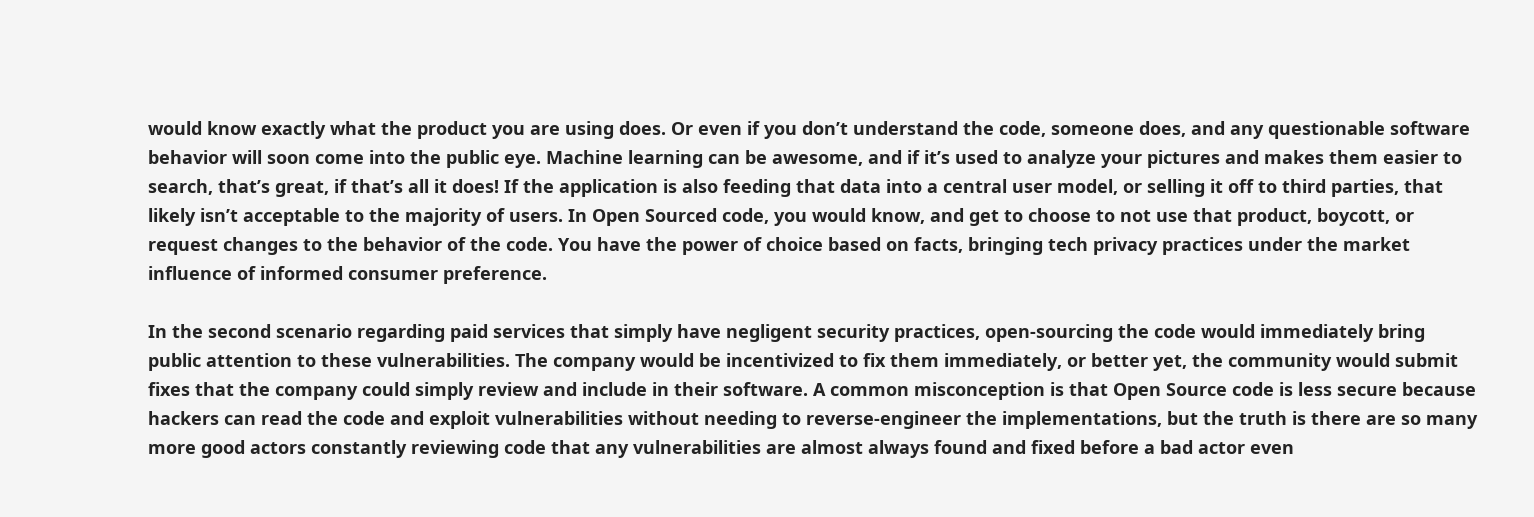would know exactly what the product you are using does. Or even if you don’t understand the code, someone does, and any questionable software behavior will soon come into the public eye. Machine learning can be awesome, and if it’s used to analyze your pictures and makes them easier to search, that’s great, if that’s all it does! If the application is also feeding that data into a central user model, or selling it off to third parties, that likely isn’t acceptable to the majority of users. In Open Sourced code, you would know, and get to choose to not use that product, boycott, or request changes to the behavior of the code. You have the power of choice based on facts, bringing tech privacy practices under the market influence of informed consumer preference.

In the second scenario regarding paid services that simply have negligent security practices, open-sourcing the code would immediately bring public attention to these vulnerabilities. The company would be incentivized to fix them immediately, or better yet, the community would submit fixes that the company could simply review and include in their software. A common misconception is that Open Source code is less secure because hackers can read the code and exploit vulnerabilities without needing to reverse-engineer the implementations, but the truth is there are so many more good actors constantly reviewing code that any vulnerabilities are almost always found and fixed before a bad actor even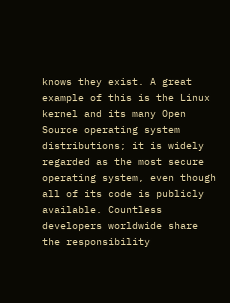knows they exist. A great example of this is the Linux kernel and its many Open Source operating system distributions; it is widely regarded as the most secure operating system, even though all of its code is publicly available. Countless developers worldwide share the responsibility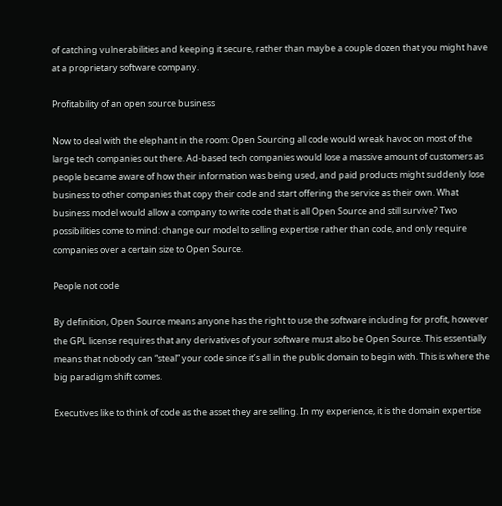of catching vulnerabilities and keeping it secure, rather than maybe a couple dozen that you might have at a proprietary software company.

Profitability of an open source business

Now to deal with the elephant in the room: Open Sourcing all code would wreak havoc on most of the large tech companies out there. Ad-based tech companies would lose a massive amount of customers as people became aware of how their information was being used, and paid products might suddenly lose business to other companies that copy their code and start offering the service as their own. What business model would allow a company to write code that is all Open Source and still survive? Two possibilities come to mind: change our model to selling expertise rather than code, and only require companies over a certain size to Open Source.

People not code

By definition, Open Source means anyone has the right to use the software including for profit, however the GPL license requires that any derivatives of your software must also be Open Source. This essentially means that nobody can “steal” your code since it’s all in the public domain to begin with. This is where the big paradigm shift comes.

Executives like to think of code as the asset they are selling. In my experience, it is the domain expertise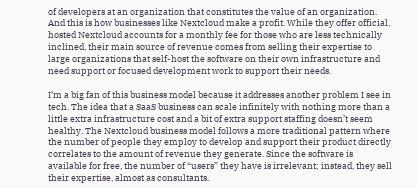of developers at an organization that constitutes the value of an organization. And this is how businesses like Nextcloud make a profit. While they offer official, hosted Nextcloud accounts for a monthly fee for those who are less technically inclined, their main source of revenue comes from selling their expertise to large organizations that self-host the software on their own infrastructure and need support or focused development work to support their needs.

I’m a big fan of this business model because it addresses another problem I see in tech. The idea that a SaaS business can scale infinitely with nothing more than a little extra infrastructure cost and a bit of extra support staffing doesn’t seem healthy. The Nextcloud business model follows a more traditional pattern where the number of people they employ to develop and support their product directly correlates to the amount of revenue they generate. Since the software is available for free, the number of “users” they have is irrelevant; instead, they sell their expertise, almost as consultants.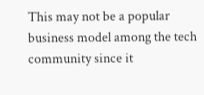This may not be a popular business model among the tech community since it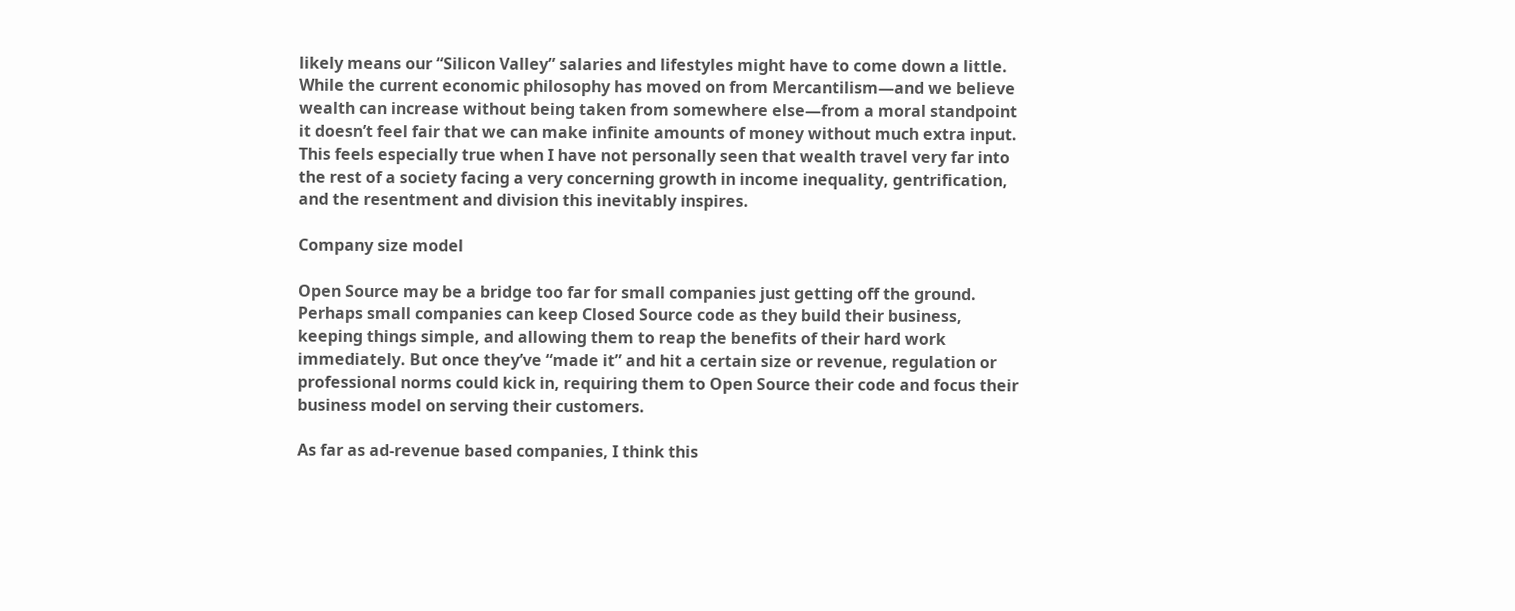likely means our “Silicon Valley” salaries and lifestyles might have to come down a little. While the current economic philosophy has moved on from Mercantilism—and we believe wealth can increase without being taken from somewhere else—from a moral standpoint it doesn’t feel fair that we can make infinite amounts of money without much extra input. This feels especially true when I have not personally seen that wealth travel very far into the rest of a society facing a very concerning growth in income inequality, gentrification, and the resentment and division this inevitably inspires.

Company size model

Open Source may be a bridge too far for small companies just getting off the ground. Perhaps small companies can keep Closed Source code as they build their business, keeping things simple, and allowing them to reap the benefits of their hard work immediately. But once they’ve “made it” and hit a certain size or revenue, regulation or professional norms could kick in, requiring them to Open Source their code and focus their business model on serving their customers.

As far as ad-revenue based companies, I think this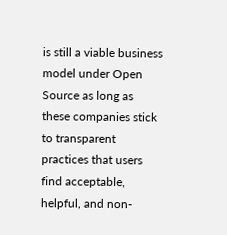is still a viable business model under Open Source as long as these companies stick to transparent practices that users find acceptable, helpful, and non-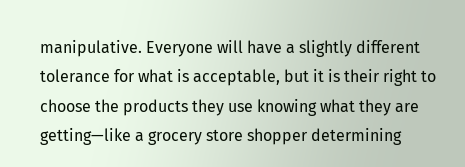manipulative. Everyone will have a slightly different tolerance for what is acceptable, but it is their right to choose the products they use knowing what they are getting—like a grocery store shopper determining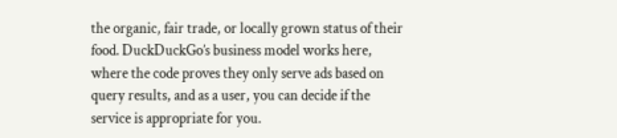the organic, fair trade, or locally grown status of their food. DuckDuckGo’s business model works here, where the code proves they only serve ads based on query results, and as a user, you can decide if the service is appropriate for you.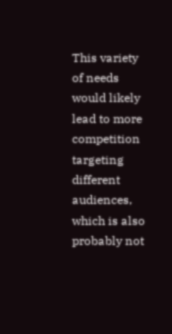This variety of needs would likely lead to more competition targeting different audiences, which is also probably not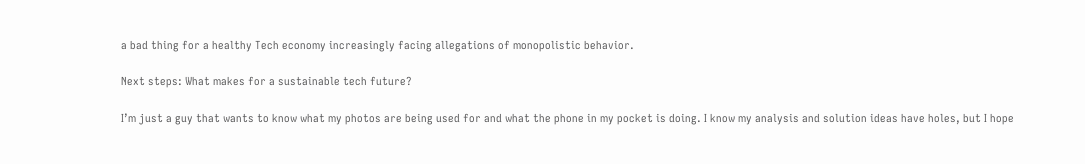a bad thing for a healthy Tech economy increasingly facing allegations of monopolistic behavior.

Next steps: What makes for a sustainable tech future?

I’m just a guy that wants to know what my photos are being used for and what the phone in my pocket is doing. I know my analysis and solution ideas have holes, but I hope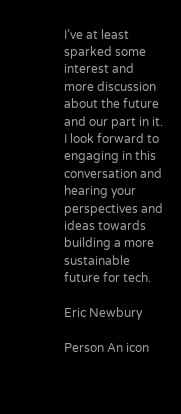I’ve at least sparked some interest and more discussion about the future and our part in it. I look forward to engaging in this conversation and hearing your perspectives and ideas towards building a more sustainable future for tech.

Eric Newbury

Person An icon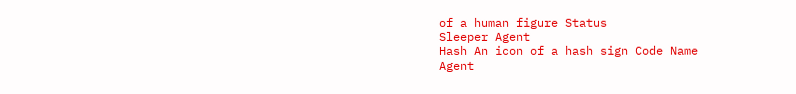of a human figure Status
Sleeper Agent
Hash An icon of a hash sign Code Name
Agent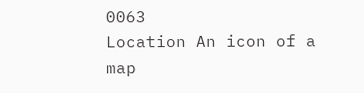0063
Location An icon of a map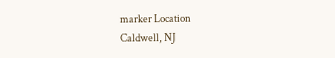marker Location
Caldwell, NJ